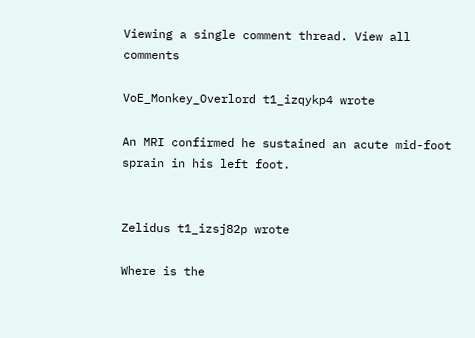Viewing a single comment thread. View all comments

VoE_Monkey_Overlord t1_izqykp4 wrote

An MRI confirmed he sustained an acute mid-foot sprain in his left foot.


Zelidus t1_izsj82p wrote

Where is the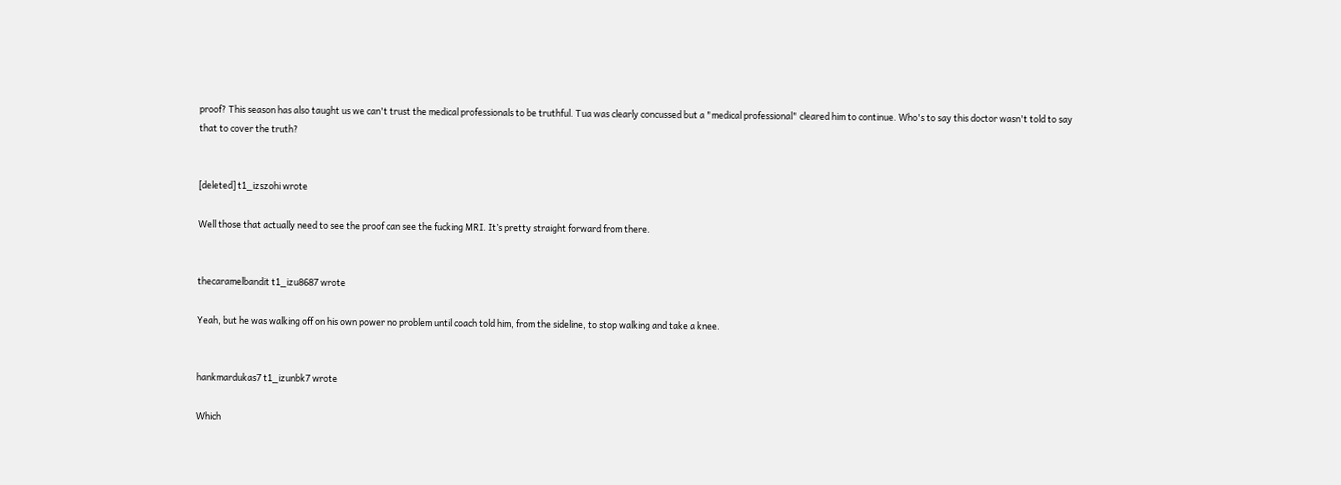proof? This season has also taught us we can't trust the medical professionals to be truthful. Tua was clearly concussed but a "medical professional" cleared him to continue. Who's to say this doctor wasn't told to say that to cover the truth?


[deleted] t1_izszohi wrote

Well those that actually need to see the proof can see the fucking MRI. It’s pretty straight forward from there.


thecaramelbandit t1_izu8687 wrote

Yeah, but he was walking off on his own power no problem until coach told him, from the sideline, to stop walking and take a knee.


hankmardukas7 t1_izunbk7 wrote

Which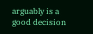arguably is a good decision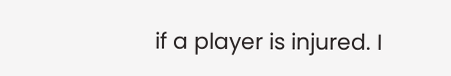if a player is injured. I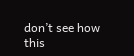don’t see how this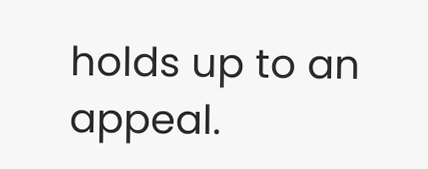holds up to an appeal.